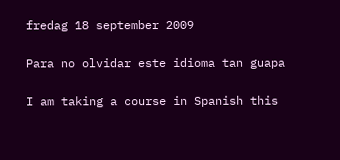fredag 18 september 2009

Para no olvidar este idioma tan guapa

I am taking a course in Spanish this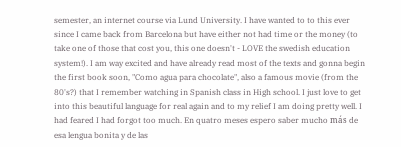semester, an internet course via Lund University. I have wanted to to this ever since I came back from Barcelona but have either not had time or the money (to take one of those that cost you, this one doesn't - LOVE the swedish education system!). I am way excited and have already read most of the texts and gonna begin the first book soon, "Como agua para chocolate", also a famous movie (from the 80's?) that I remember watching in Spanish class in High school. I just love to get into this beautiful language for real again and to my relief I am doing pretty well. I had feared I had forgot too much. En quatro meses espero saber mucho más de esa lengua bonita y de las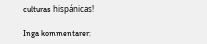culturas hispánicas!

Inga kommentarer: